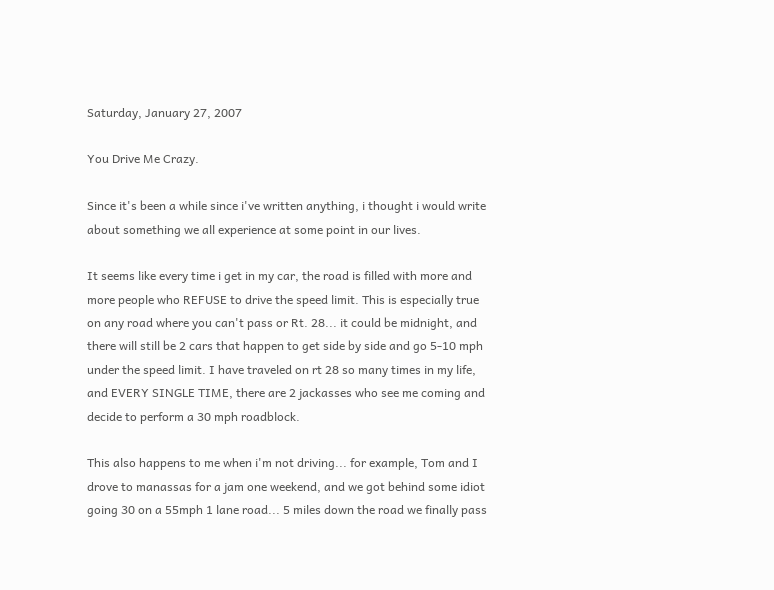Saturday, January 27, 2007

You Drive Me Crazy.

Since it's been a while since i've written anything, i thought i would write about something we all experience at some point in our lives.

It seems like every time i get in my car, the road is filled with more and more people who REFUSE to drive the speed limit. This is especially true on any road where you can't pass or Rt. 28... it could be midnight, and there will still be 2 cars that happen to get side by side and go 5-10 mph under the speed limit. I have traveled on rt 28 so many times in my life, and EVERY SINGLE TIME, there are 2 jackasses who see me coming and decide to perform a 30 mph roadblock.

This also happens to me when i'm not driving... for example, Tom and I drove to manassas for a jam one weekend, and we got behind some idiot going 30 on a 55mph 1 lane road... 5 miles down the road we finally pass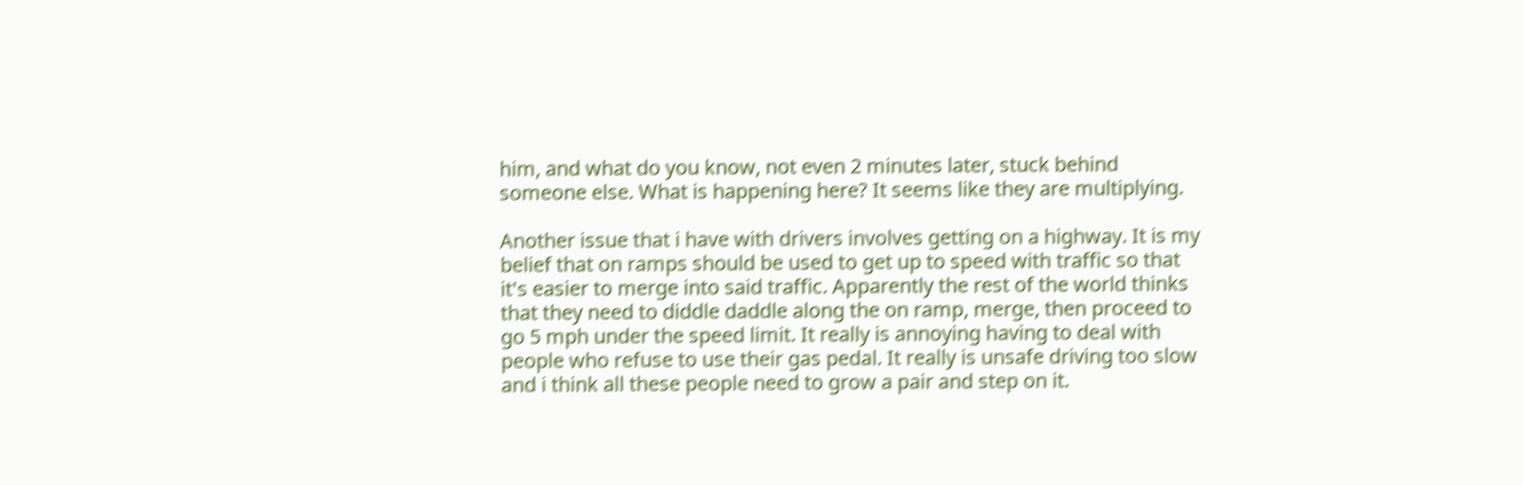him, and what do you know, not even 2 minutes later, stuck behind someone else. What is happening here? It seems like they are multiplying.

Another issue that i have with drivers involves getting on a highway. It is my belief that on ramps should be used to get up to speed with traffic so that it's easier to merge into said traffic. Apparently the rest of the world thinks that they need to diddle daddle along the on ramp, merge, then proceed to go 5 mph under the speed limit. It really is annoying having to deal with people who refuse to use their gas pedal. It really is unsafe driving too slow and i think all these people need to grow a pair and step on it.